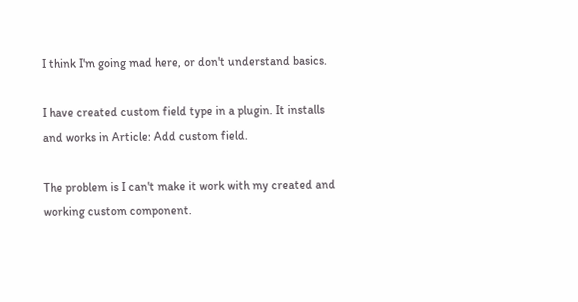I think I'm going mad here, or don't understand basics.

I have created custom field type in a plugin. It installs and works in Article: Add custom field.

The problem is I can't make it work with my created and working custom component.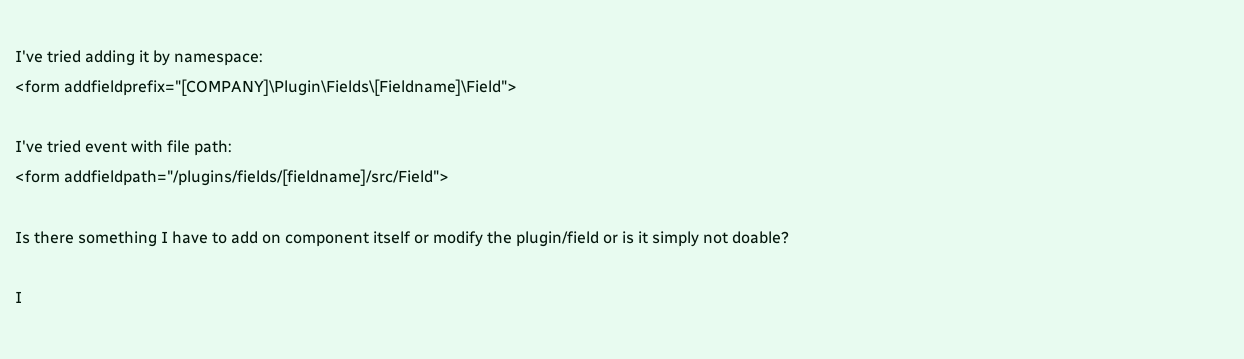I've tried adding it by namespace:
<form addfieldprefix="[COMPANY]\Plugin\Fields\[Fieldname]\Field">

I've tried event with file path:
<form addfieldpath="/plugins/fields/[fieldname]/src/Field">

Is there something I have to add on component itself or modify the plugin/field or is it simply not doable?

I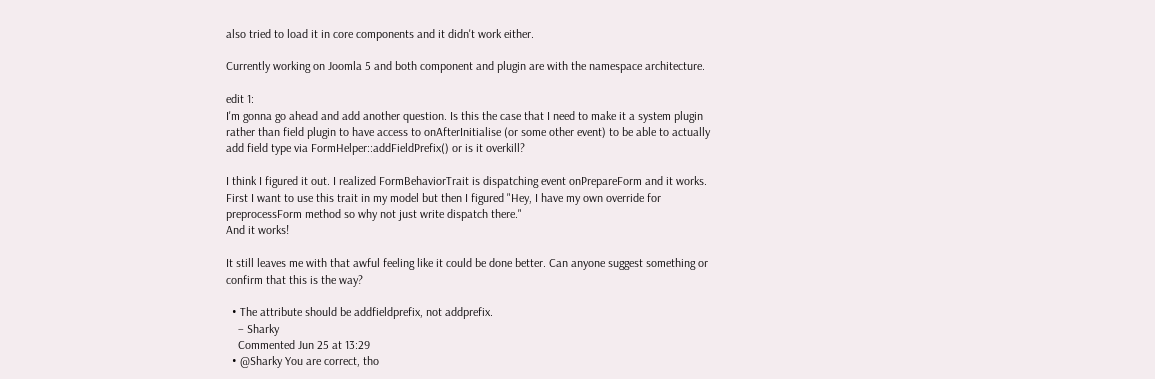also tried to load it in core components and it didn't work either.

Currently working on Joomla 5 and both component and plugin are with the namespace architecture.

edit 1:
I'm gonna go ahead and add another question. Is this the case that I need to make it a system plugin rather than field plugin to have access to onAfterInitialise (or some other event) to be able to actually add field type via FormHelper::addFieldPrefix() or is it overkill?

I think I figured it out. I realized FormBehaviorTrait is dispatching event onPrepareForm and it works.
First I want to use this trait in my model but then I figured "Hey, I have my own override for preprocessForm method so why not just write dispatch there."
And it works!

It still leaves me with that awful feeling like it could be done better. Can anyone suggest something or confirm that this is the way?

  • The attribute should be addfieldprefix, not addprefix.
    – Sharky
    Commented Jun 25 at 13:29
  • @Sharky You are correct, tho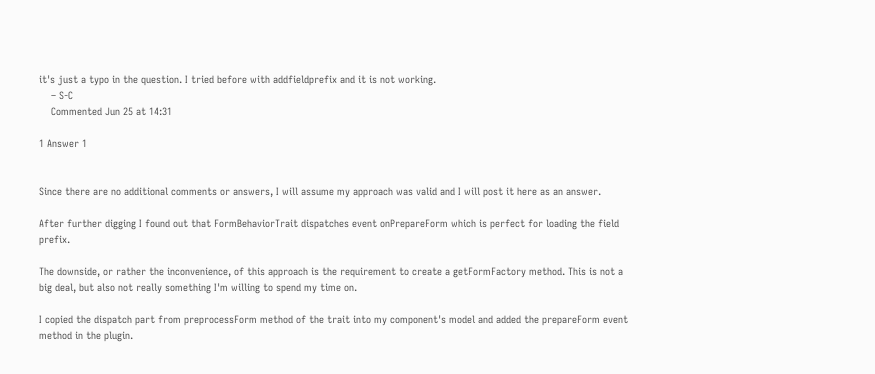it's just a typo in the question. I tried before with addfieldprefix and it is not working.
    – S-C
    Commented Jun 25 at 14:31

1 Answer 1


Since there are no additional comments or answers, I will assume my approach was valid and I will post it here as an answer.

After further digging I found out that FormBehaviorTrait dispatches event onPrepareForm which is perfect for loading the field prefix.

The downside, or rather the inconvenience, of this approach is the requirement to create a getFormFactory method. This is not a big deal, but also not really something I'm willing to spend my time on.

I copied the dispatch part from preprocessForm method of the trait into my component's model and added the prepareForm event method in the plugin.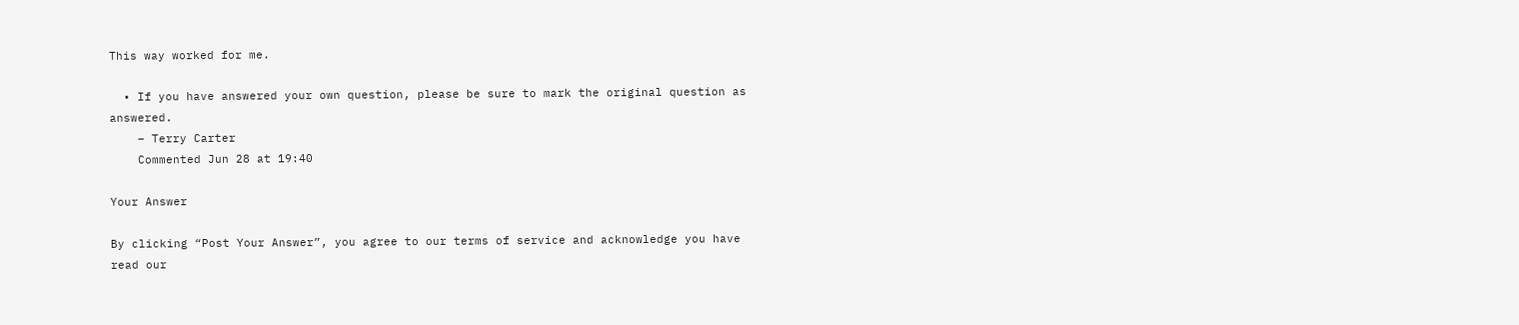This way worked for me.

  • If you have answered your own question, please be sure to mark the original question as answered.
    – Terry Carter
    Commented Jun 28 at 19:40

Your Answer

By clicking “Post Your Answer”, you agree to our terms of service and acknowledge you have read our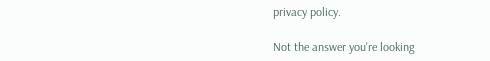privacy policy.

Not the answer you're looking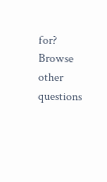for? Browse other questions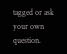tagged or ask your own question.